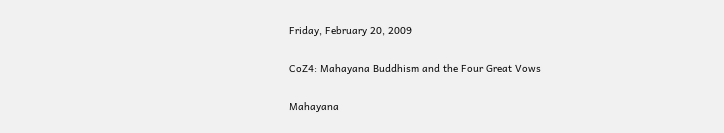Friday, February 20, 2009

CoZ4: Mahayana Buddhism and the Four Great Vows

Mahayana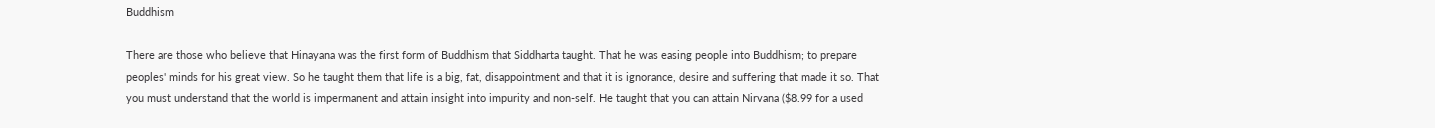Buddhism

There are those who believe that Hinayana was the first form of Buddhism that Siddharta taught. That he was easing people into Buddhism; to prepare peoples' minds for his great view. So he taught them that life is a big, fat, disappointment and that it is ignorance, desire and suffering that made it so. That you must understand that the world is impermanent and attain insight into impurity and non-self. He taught that you can attain Nirvana ($8.99 for a used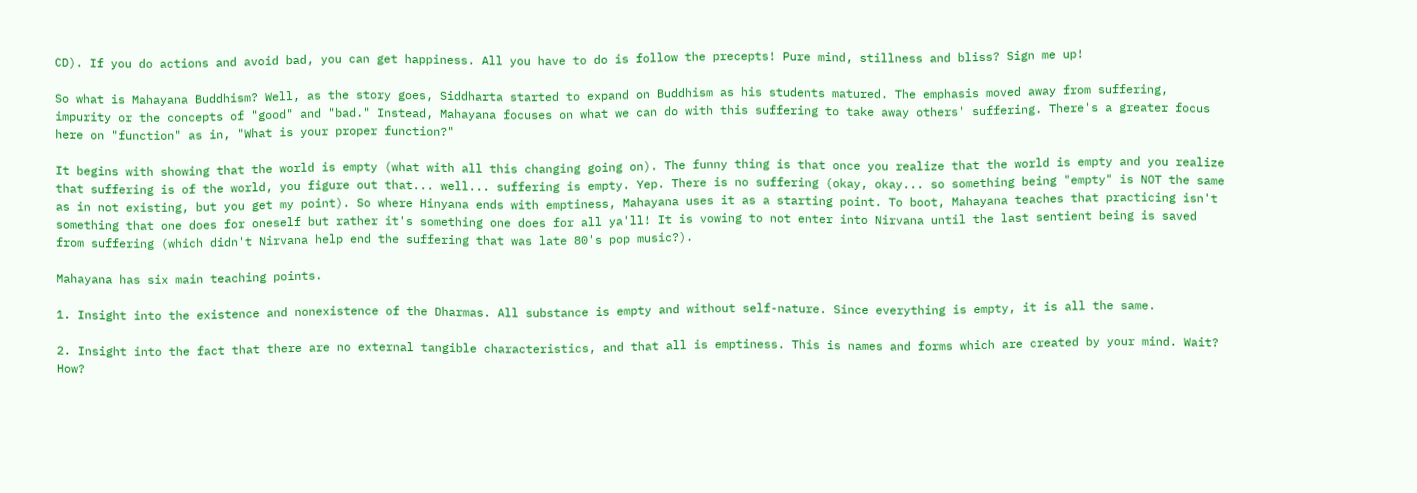CD). If you do actions and avoid bad, you can get happiness. All you have to do is follow the precepts! Pure mind, stillness and bliss? Sign me up!

So what is Mahayana Buddhism? Well, as the story goes, Siddharta started to expand on Buddhism as his students matured. The emphasis moved away from suffering, impurity or the concepts of "good" and "bad." Instead, Mahayana focuses on what we can do with this suffering to take away others' suffering. There's a greater focus here on "function" as in, "What is your proper function?"

It begins with showing that the world is empty (what with all this changing going on). The funny thing is that once you realize that the world is empty and you realize that suffering is of the world, you figure out that... well... suffering is empty. Yep. There is no suffering (okay, okay... so something being "empty" is NOT the same as in not existing, but you get my point). So where Hinyana ends with emptiness, Mahayana uses it as a starting point. To boot, Mahayana teaches that practicing isn't something that one does for oneself but rather it's something one does for all ya'll! It is vowing to not enter into Nirvana until the last sentient being is saved from suffering (which didn't Nirvana help end the suffering that was late 80's pop music?).

Mahayana has six main teaching points.

1. Insight into the existence and nonexistence of the Dharmas. All substance is empty and without self-nature. Since everything is empty, it is all the same.

2. Insight into the fact that there are no external tangible characteristics, and that all is emptiness. This is names and forms which are created by your mind. Wait? How?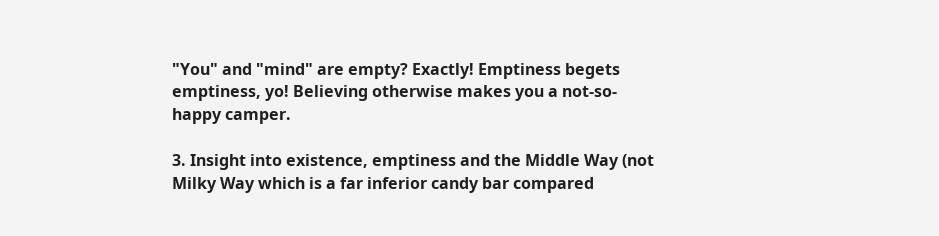"You" and "mind" are empty? Exactly! Emptiness begets emptiness, yo! Believing otherwise makes you a not-so-happy camper.

3. Insight into existence, emptiness and the Middle Way (not Milky Way which is a far inferior candy bar compared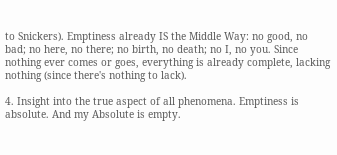to Snickers). Emptiness already IS the Middle Way: no good, no bad; no here, no there; no birth, no death; no I, no you. Since nothing ever comes or goes, everything is already complete, lacking nothing (since there's nothing to lack).

4. Insight into the true aspect of all phenomena. Emptiness is absolute. And my Absolute is empty.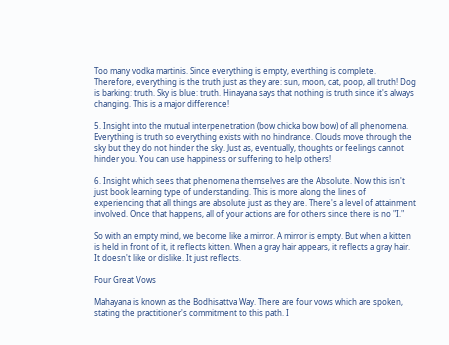Too many vodka martinis. Since everything is empty, everthing is complete. Therefore, everything is the truth just as they are: sun, moon, cat, poop, all truth! Dog is barking: truth. Sky is blue: truth. Hinayana says that nothing is truth since it's always changing. This is a major difference!

5. Insight into the mutual interpenetration (bow chicka bow bow) of all phenomena. Everything is truth so everything exists with no hindrance. Clouds move through the sky but they do not hinder the sky. Just as, eventually, thoughts or feelings cannot hinder you. You can use happiness or suffering to help others!

6. Insight which sees that phenomena themselves are the Absolute. Now this isn't just book learning type of understanding. This is more along the lines of experiencing that all things are absolute just as they are. There's a level of attainment involved. Once that happens, all of your actions are for others since there is no "I."

So with an empty mind, we become like a mirror. A mirror is empty. But when a kitten is held in front of it, it reflects kitten. When a gray hair appears, it reflects a gray hair. It doesn't like or dislike. It just reflects.

Four Great Vows

Mahayana is known as the Bodhisattva Way. There are four vows which are spoken, stating the practitioner's commitment to this path. I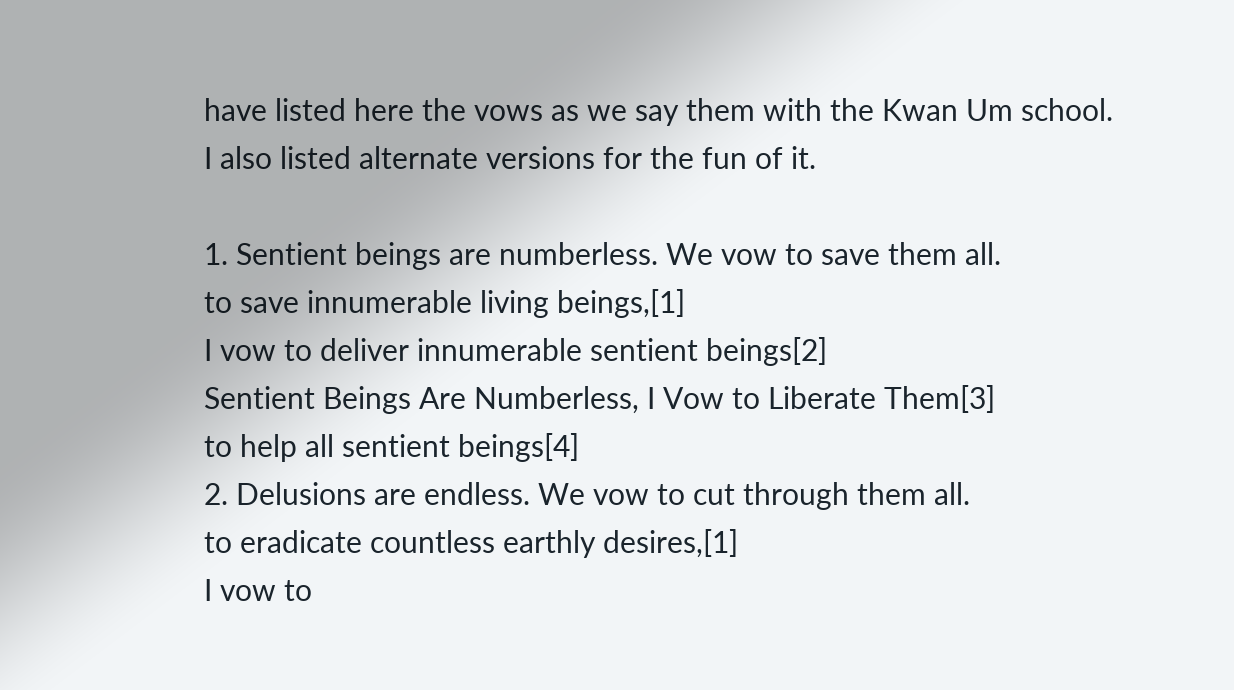have listed here the vows as we say them with the Kwan Um school. I also listed alternate versions for the fun of it.

1. Sentient beings are numberless. We vow to save them all.
to save innumerable living beings,[1]
I vow to deliver innumerable sentient beings[2]
Sentient Beings Are Numberless, I Vow to Liberate Them[3]
to help all sentient beings[4]
2. Delusions are endless. We vow to cut through them all.
to eradicate countless earthly desires,[1]
I vow to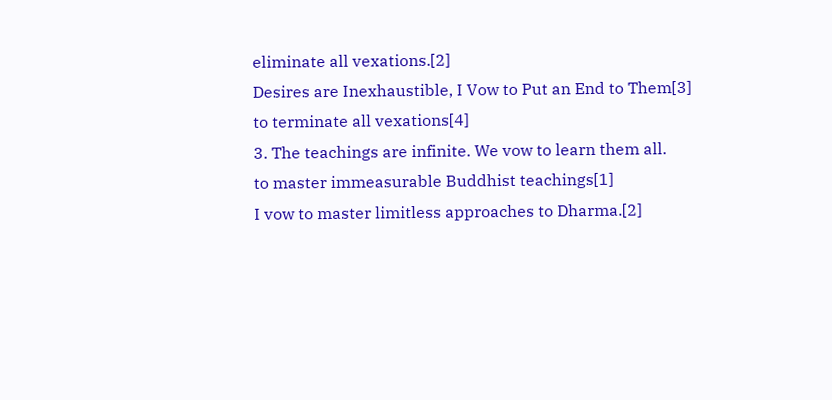eliminate all vexations.[2]
Desires are Inexhaustible, I Vow to Put an End to Them[3]
to terminate all vexations[4]
3. The teachings are infinite. We vow to learn them all.
to master immeasurable Buddhist teachings[1]
I vow to master limitless approaches to Dharma.[2]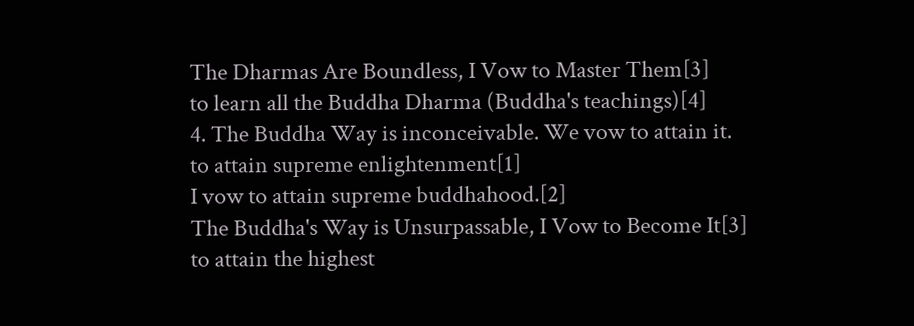The Dharmas Are Boundless, I Vow to Master Them[3]
to learn all the Buddha Dharma (Buddha's teachings)[4]
4. The Buddha Way is inconceivable. We vow to attain it.
to attain supreme enlightenment[1]
I vow to attain supreme buddhahood.[2]
The Buddha's Way is Unsurpassable, I Vow to Become It[3]
to attain the highest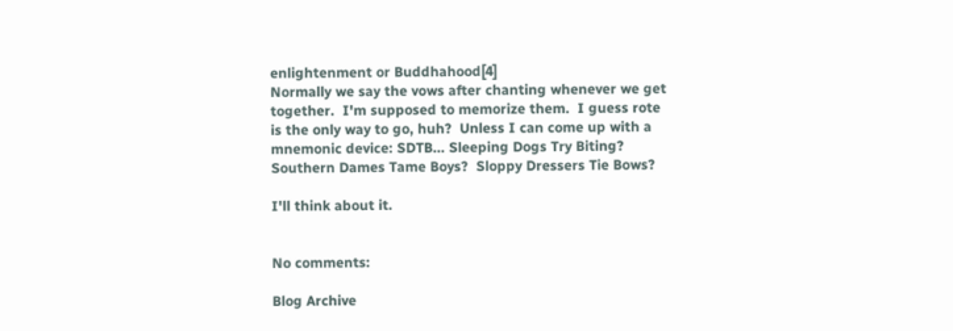enlightenment or Buddhahood[4]
Normally we say the vows after chanting whenever we get together.  I'm supposed to memorize them.  I guess rote is the only way to go, huh?  Unless I can come up with a mnemonic device: SDTB... Sleeping Dogs Try Biting?  Southern Dames Tame Boys?  Sloppy Dressers Tie Bows?

I'll think about it.


No comments:

Blog Archive